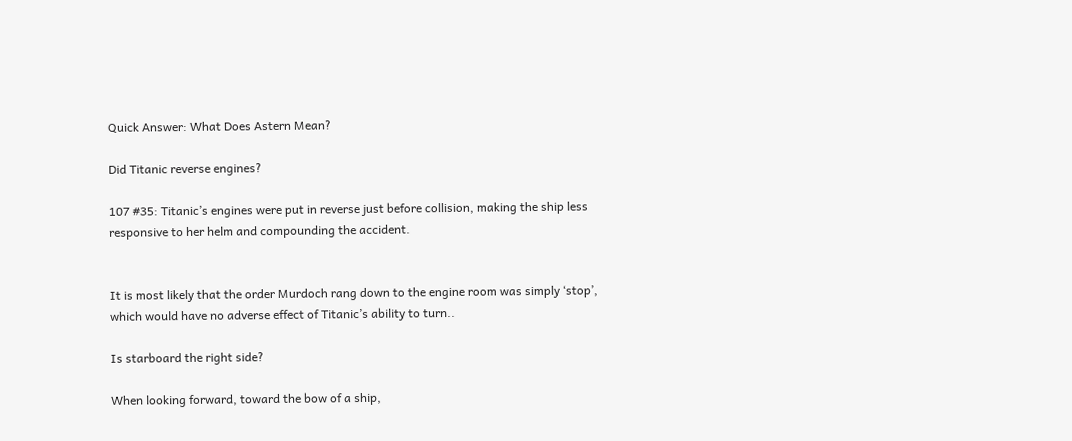Quick Answer: What Does Astern Mean?

Did Titanic reverse engines?

107 #35: Titanic’s engines were put in reverse just before collision, making the ship less responsive to her helm and compounding the accident.


It is most likely that the order Murdoch rang down to the engine room was simply ‘stop’, which would have no adverse effect of Titanic’s ability to turn..

Is starboard the right side?

When looking forward, toward the bow of a ship,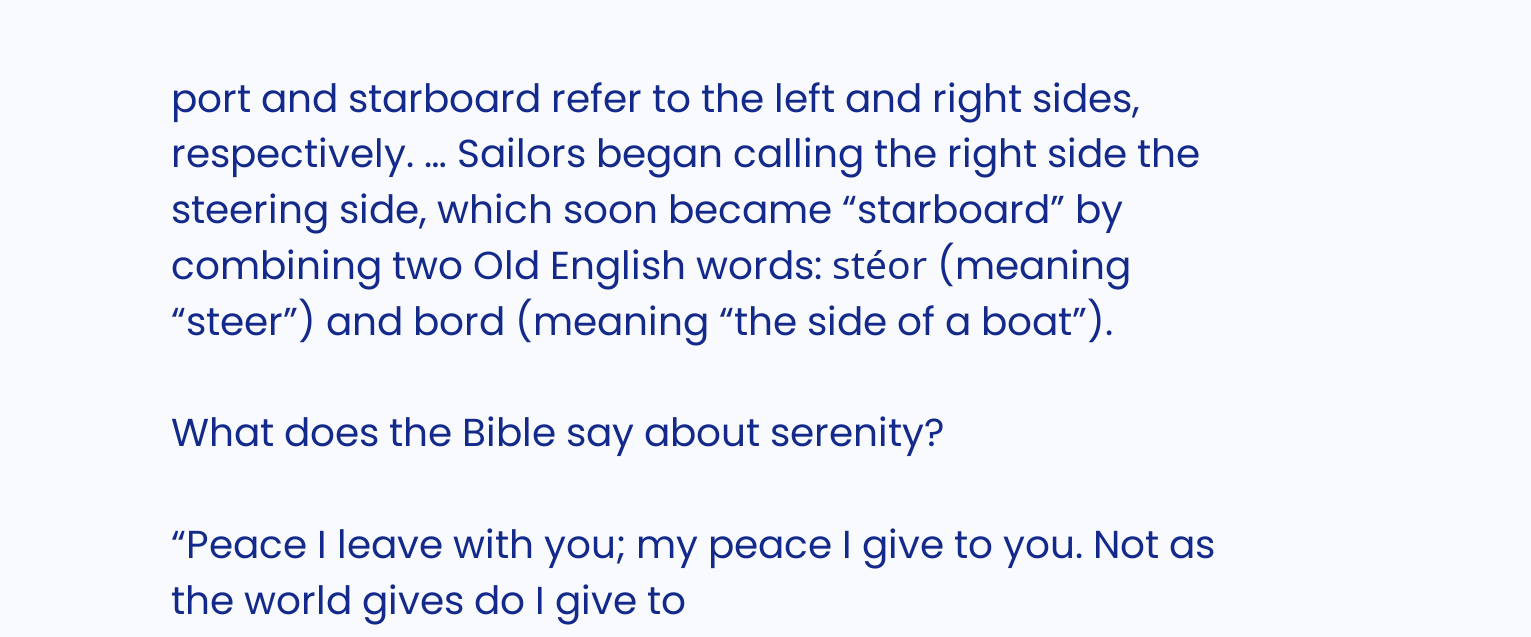port and starboard refer to the left and right sides, respectively. … Sailors began calling the right side the steering side, which soon became “starboard” by combining two Old English words: stéor (meaning “steer”) and bord (meaning “the side of a boat”).

What does the Bible say about serenity?

“Peace I leave with you; my peace I give to you. Not as the world gives do I give to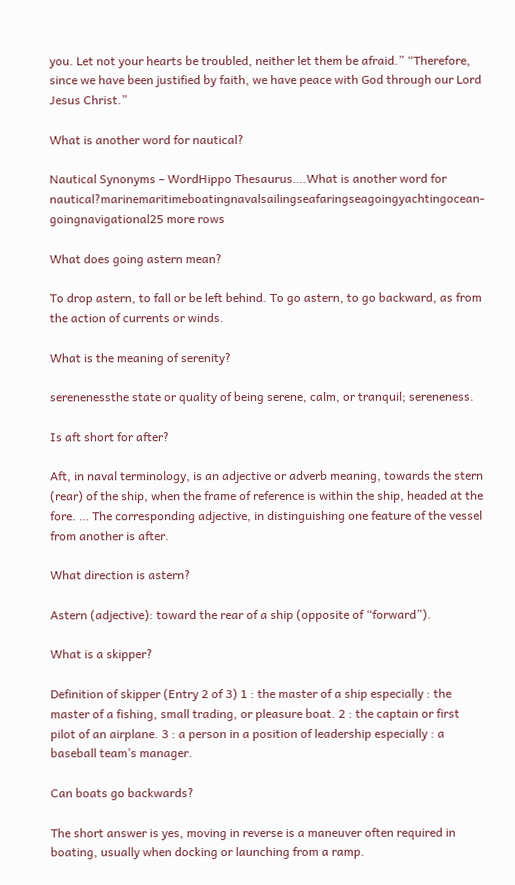you. Let not your hearts be troubled, neither let them be afraid.” “Therefore, since we have been justified by faith, we have peace with God through our Lord Jesus Christ.”

What is another word for nautical?

Nautical Synonyms – WordHippo Thesaurus….What is another word for nautical?marinemaritimeboatingnavalsailingseafaringseagoingyachtingocean-goingnavigational25 more rows

What does going astern mean?

To drop astern, to fall or be left behind. To go astern, to go backward, as from the action of currents or winds.

What is the meaning of serenity?

serenenessthe state or quality of being serene, calm, or tranquil; sereneness.

Is aft short for after?

Aft, in naval terminology, is an adjective or adverb meaning, towards the stern (rear) of the ship, when the frame of reference is within the ship, headed at the fore. … The corresponding adjective, in distinguishing one feature of the vessel from another is after.

What direction is astern?

Astern (adjective): toward the rear of a ship (opposite of “forward”).

What is a skipper?

Definition of skipper (Entry 2 of 3) 1 : the master of a ship especially : the master of a fishing, small trading, or pleasure boat. 2 : the captain or first pilot of an airplane. 3 : a person in a position of leadership especially : a baseball team’s manager.

Can boats go backwards?

The short answer is yes, moving in reverse is a maneuver often required in boating, usually when docking or launching from a ramp.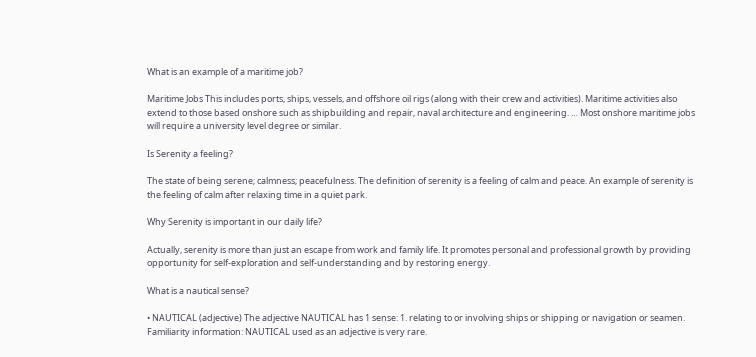What is an example of a maritime job?

Maritime Jobs This includes ports, ships, vessels, and offshore oil rigs (along with their crew and activities). Maritime activities also extend to those based onshore such as shipbuilding and repair, naval architecture and engineering. … Most onshore maritime jobs will require a university level degree or similar.

Is Serenity a feeling?

The state of being serene; calmness; peacefulness. The definition of serenity is a feeling of calm and peace. An example of serenity is the feeling of calm after relaxing time in a quiet park.

Why Serenity is important in our daily life?

Actually, serenity is more than just an escape from work and family life. It promotes personal and professional growth by providing opportunity for self-exploration and self-understanding and by restoring energy.

What is a nautical sense?

• NAUTICAL (adjective) The adjective NAUTICAL has 1 sense: 1. relating to or involving ships or shipping or navigation or seamen. Familiarity information: NAUTICAL used as an adjective is very rare.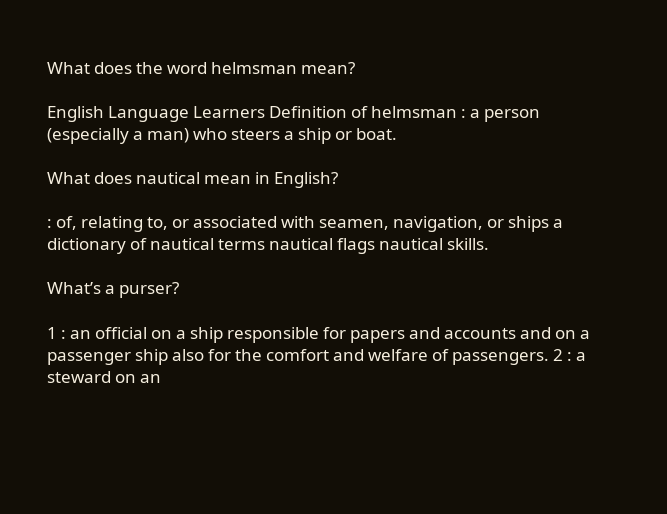What does the word helmsman mean?

English Language Learners Definition of helmsman : a person (especially a man) who steers a ship or boat.

What does nautical mean in English?

: of, relating to, or associated with seamen, navigation, or ships a dictionary of nautical terms nautical flags nautical skills.

What’s a purser?

1 : an official on a ship responsible for papers and accounts and on a passenger ship also for the comfort and welfare of passengers. 2 : a steward on an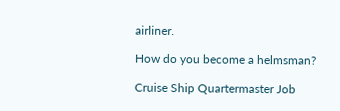airliner.

How do you become a helmsman?

Cruise Ship Quartermaster Job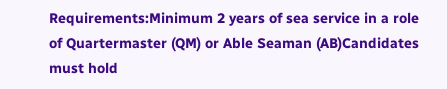Requirements:Minimum 2 years of sea service in a role of Quartermaster (QM) or Able Seaman (AB)Candidates must hold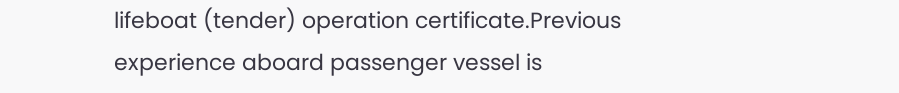lifeboat (tender) operation certificate.Previous experience aboard passenger vessel is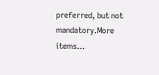preferred, but not mandatory.More items…